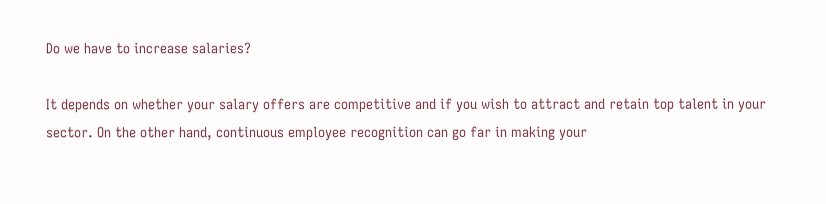Do we have to increase salaries?

It depends on whether your salary offers are competitive and if you wish to attract and retain top talent in your sector. On the other hand, continuous employee recognition can go far in making your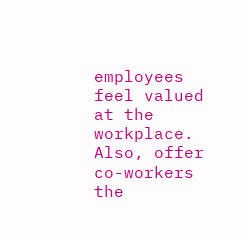employees feel valued at the workplace. Also, offer co-workers the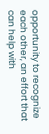opportunity to recognize each other, an effort that can help with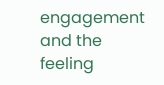engagement and the feeling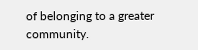of belonging to a greater community.